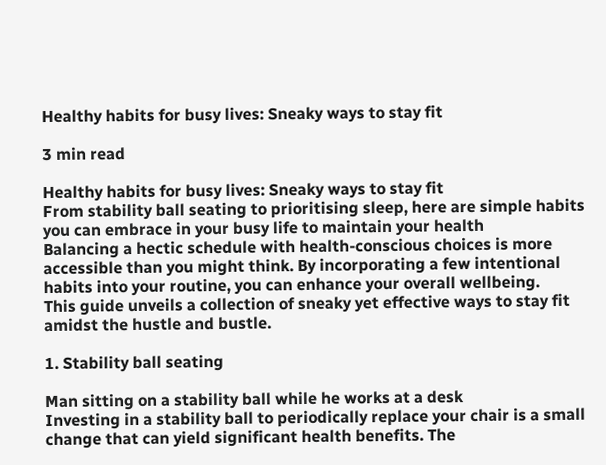Healthy habits for busy lives: Sneaky ways to stay fit

3 min read

Healthy habits for busy lives: Sneaky ways to stay fit
From stability ball seating to prioritising sleep, here are simple habits you can embrace in your busy life to maintain your health
Balancing a hectic schedule with health-conscious choices is more accessible than you might think. By incorporating a few intentional habits into your routine, you can enhance your overall wellbeing.
This guide unveils a collection of sneaky yet effective ways to stay fit amidst the hustle and bustle.

1. Stability ball seating

Man sitting on a stability ball while he works at a desk
Investing in a stability ball to periodically replace your chair is a small change that can yield significant health benefits. The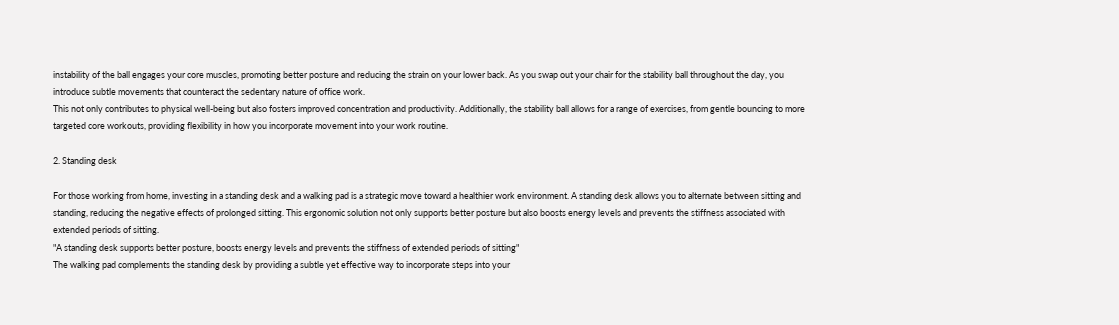instability of the ball engages your core muscles, promoting better posture and reducing the strain on your lower back. As you swap out your chair for the stability ball throughout the day, you introduce subtle movements that counteract the sedentary nature of office work.
This not only contributes to physical well-being but also fosters improved concentration and productivity. Additionally, the stability ball allows for a range of exercises, from gentle bouncing to more targeted core workouts, providing flexibility in how you incorporate movement into your work routine.

2. Standing desk

For those working from home, investing in a standing desk and a walking pad is a strategic move toward a healthier work environment. A standing desk allows you to alternate between sitting and standing, reducing the negative effects of prolonged sitting. This ergonomic solution not only supports better posture but also boosts energy levels and prevents the stiffness associated with extended periods of sitting.
"A standing desk supports better posture, boosts energy levels and prevents the stiffness of extended periods of sitting"
The walking pad complements the standing desk by providing a subtle yet effective way to incorporate steps into your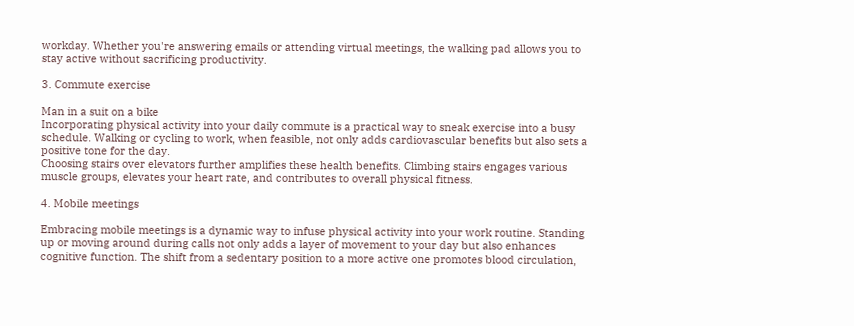workday. Whether you're answering emails or attending virtual meetings, the walking pad allows you to stay active without sacrificing productivity.

3. Commute exercise

Man in a suit on a bike
Incorporating physical activity into your daily commute is a practical way to sneak exercise into a busy schedule. Walking or cycling to work, when feasible, not only adds cardiovascular benefits but also sets a positive tone for the day.
Choosing stairs over elevators further amplifies these health benefits. Climbing stairs engages various muscle groups, elevates your heart rate, and contributes to overall physical fitness.

4. Mobile meetings

Embracing mobile meetings is a dynamic way to infuse physical activity into your work routine. Standing up or moving around during calls not only adds a layer of movement to your day but also enhances cognitive function. The shift from a sedentary position to a more active one promotes blood circulation,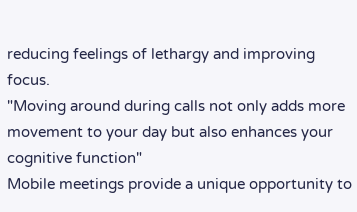reducing feelings of lethargy and improving focus.
"Moving around during calls not only adds more movement to your day but also enhances your cognitive function"
Mobile meetings provide a unique opportunity to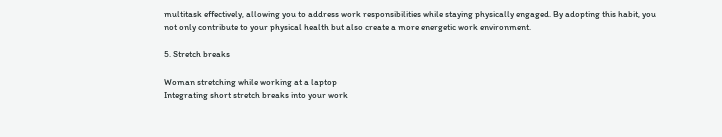multitask effectively, allowing you to address work responsibilities while staying physically engaged. By adopting this habit, you not only contribute to your physical health but also create a more energetic work environment.

5. Stretch breaks

Woman stretching while working at a laptop
Integrating short stretch breaks into your work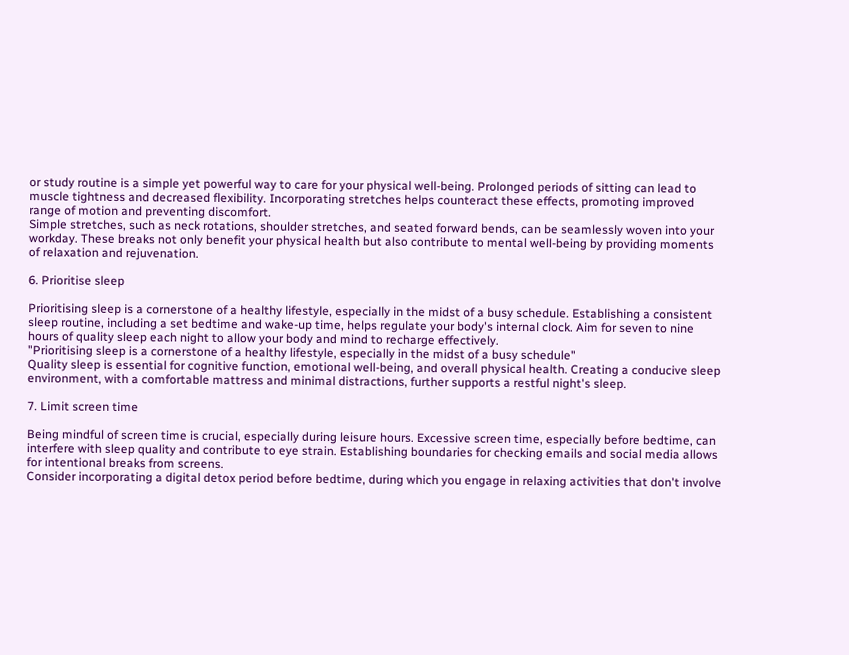or study routine is a simple yet powerful way to care for your physical well-being. Prolonged periods of sitting can lead to muscle tightness and decreased flexibility. Incorporating stretches helps counteract these effects, promoting improved range of motion and preventing discomfort.
Simple stretches, such as neck rotations, shoulder stretches, and seated forward bends, can be seamlessly woven into your workday. These breaks not only benefit your physical health but also contribute to mental well-being by providing moments of relaxation and rejuvenation.

6. Prioritise sleep

Prioritising sleep is a cornerstone of a healthy lifestyle, especially in the midst of a busy schedule. Establishing a consistent sleep routine, including a set bedtime and wake-up time, helps regulate your body's internal clock. Aim for seven to nine hours of quality sleep each night to allow your body and mind to recharge effectively.
"Prioritising sleep is a cornerstone of a healthy lifestyle, especially in the midst of a busy schedule"
Quality sleep is essential for cognitive function, emotional well-being, and overall physical health. Creating a conducive sleep environment, with a comfortable mattress and minimal distractions, further supports a restful night's sleep.

7. Limit screen time

Being mindful of screen time is crucial, especially during leisure hours. Excessive screen time, especially before bedtime, can interfere with sleep quality and contribute to eye strain. Establishing boundaries for checking emails and social media allows for intentional breaks from screens.
Consider incorporating a digital detox period before bedtime, during which you engage in relaxing activities that don't involve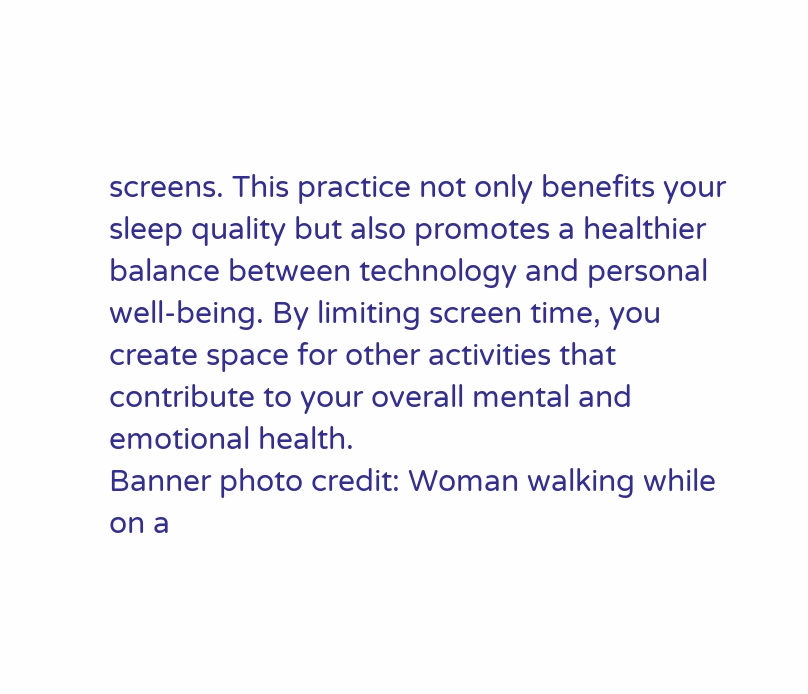screens. This practice not only benefits your sleep quality but also promotes a healthier balance between technology and personal well-being. By limiting screen time, you create space for other activities that contribute to your overall mental and emotional health.
Banner photo credit: Woman walking while on a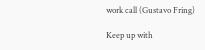work call (Gustavo Fring)

Keep up with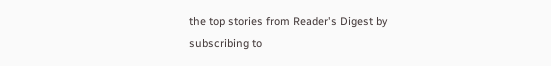the top stories from Reader's Digest by
subscribing to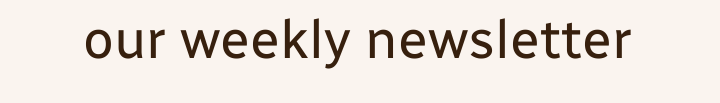our weekly newsletter